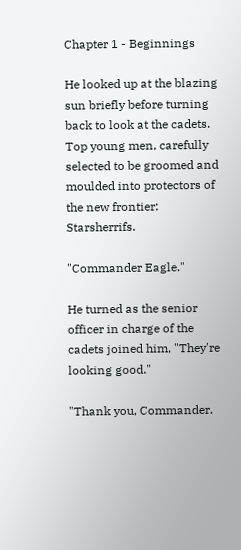Chapter 1 - Beginnings

He looked up at the blazing sun briefly before turning back to look at the cadets. Top young men, carefully selected to be groomed and moulded into protectors of the new frontier: Starsherrifs.

"Commander Eagle."

He turned as the senior officer in charge of the cadets joined him, "They're looking good."

"Thank you, Commander.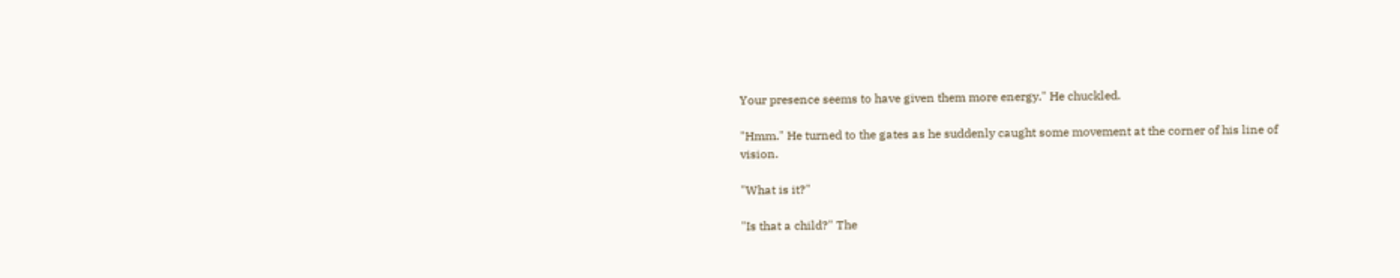Your presence seems to have given them more energy." He chuckled.

"Hmm." He turned to the gates as he suddenly caught some movement at the corner of his line of vision.

"What is it?"

"Is that a child?" The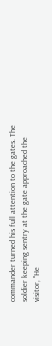commander turned his full attention to the gates. The soldier keeping sentry at the gate approached the visitor, "He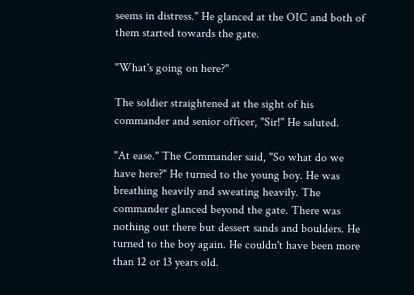seems in distress." He glanced at the OIC and both of them started towards the gate.

"What's going on here?"

The soldier straightened at the sight of his commander and senior officer, "Sir!" He saluted.

"At ease." The Commander said, "So what do we have here?" He turned to the young boy. He was breathing heavily and sweating heavily. The commander glanced beyond the gate. There was nothing out there but dessert sands and boulders. He turned to the boy again. He couldn't have been more than 12 or 13 years old.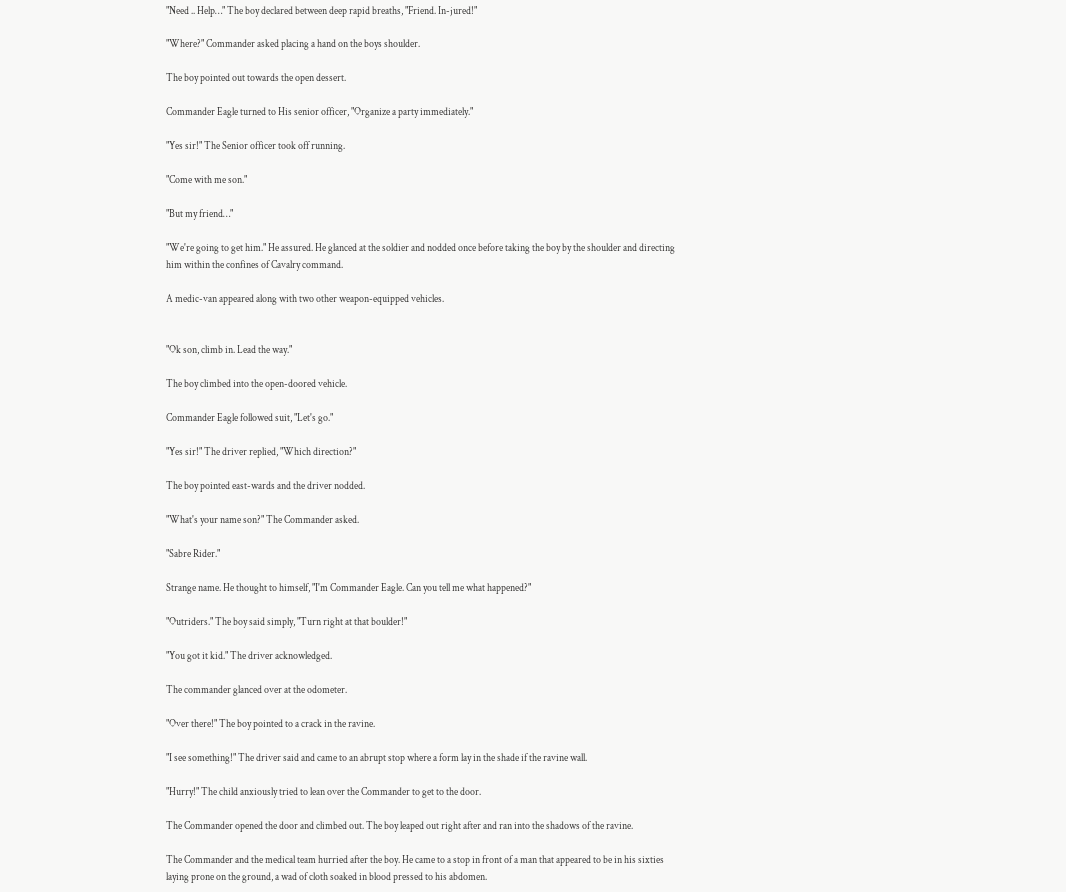"Need .. Help…" The boy declared between deep rapid breaths, "Friend. In-jured!"

"Where?" Commander asked placing a hand on the boys shoulder.

The boy pointed out towards the open dessert.

Commander Eagle turned to His senior officer, "Organize a party immediately."

"Yes sir!" The Senior officer took off running.

"Come with me son."

"But my friend…"

"We're going to get him." He assured. He glanced at the soldier and nodded once before taking the boy by the shoulder and directing him within the confines of Cavalry command.

A medic-van appeared along with two other weapon-equipped vehicles.


"Ok son, climb in. Lead the way."

The boy climbed into the open-doored vehicle.

Commander Eagle followed suit, "Let's go."

"Yes sir!" The driver replied, "Which direction?"

The boy pointed east-wards and the driver nodded.

"What's your name son?" The Commander asked.

"Sabre Rider."

Strange name. He thought to himself, "I'm Commander Eagle. Can you tell me what happened?"

"Outriders." The boy said simply, "Turn right at that boulder!"

"You got it kid." The driver acknowledged.

The commander glanced over at the odometer.

"Over there!" The boy pointed to a crack in the ravine.

"I see something!" The driver said and came to an abrupt stop where a form lay in the shade if the ravine wall.

"Hurry!" The child anxiously tried to lean over the Commander to get to the door.

The Commander opened the door and climbed out. The boy leaped out right after and ran into the shadows of the ravine.

The Commander and the medical team hurried after the boy. He came to a stop in front of a man that appeared to be in his sixties laying prone on the ground, a wad of cloth soaked in blood pressed to his abdomen.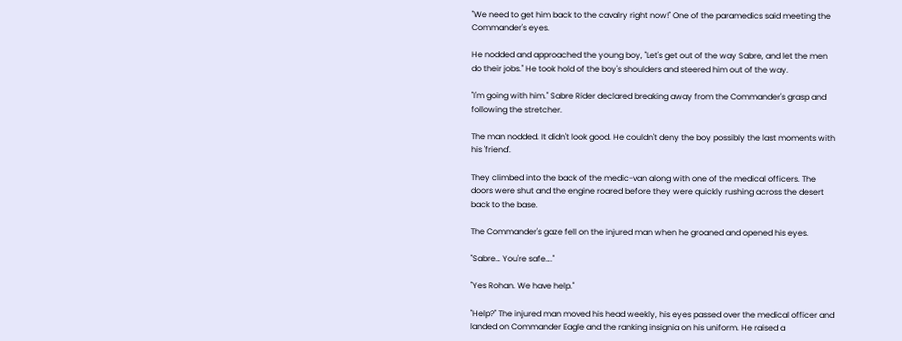"We need to get him back to the cavalry right now!" One of the paramedics said meeting the Commander's eyes.

He nodded and approached the young boy, "Let's get out of the way Sabre, and let the men do their jobs." He took hold of the boy's shoulders and steered him out of the way.

"I'm going with him." Sabre Rider declared breaking away from the Commander's grasp and following the stretcher.

The man nodded. It didn't look good. He couldn't deny the boy possibly the last moments with his 'friend'.

They climbed into the back of the medic-van along with one of the medical officers. The doors were shut and the engine roared before they were quickly rushing across the desert back to the base.

The Commander's gaze fell on the injured man when he groaned and opened his eyes.

"Sabre… You're safe…."

"Yes Rohan. We have help."

"Help?" The injured man moved his head weekly, his eyes passed over the medical officer and landed on Commander Eagle and the ranking insignia on his uniform. He raised a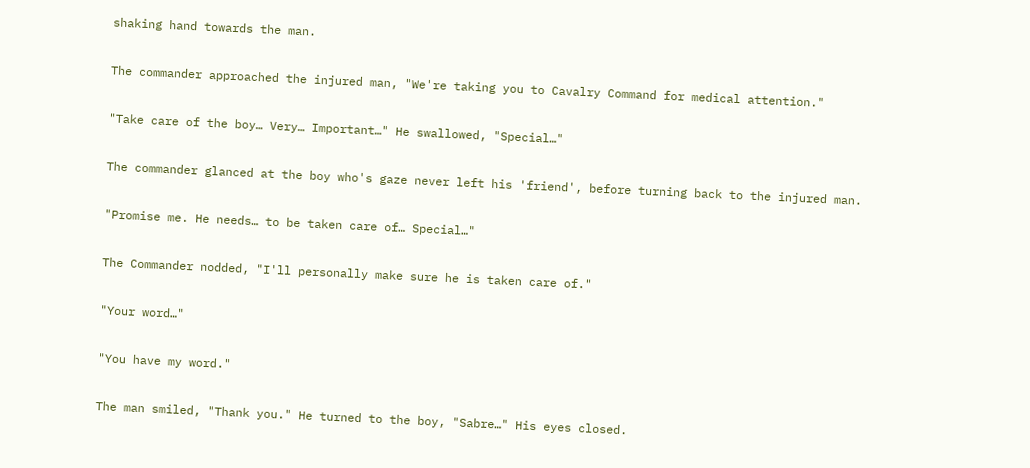shaking hand towards the man.

The commander approached the injured man, "We're taking you to Cavalry Command for medical attention."

"Take care of the boy… Very… Important…" He swallowed, "Special…"

The commander glanced at the boy who's gaze never left his 'friend', before turning back to the injured man.

"Promise me. He needs… to be taken care of… Special…"

The Commander nodded, "I'll personally make sure he is taken care of."

"Your word…"

"You have my word."

The man smiled, "Thank you." He turned to the boy, "Sabre…" His eyes closed.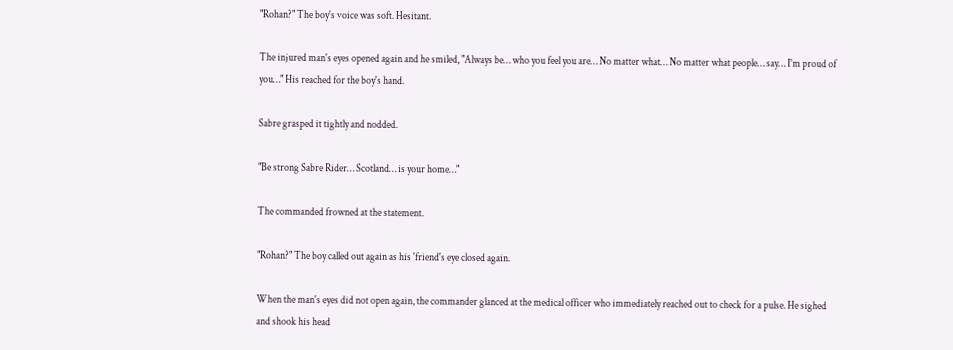"Rohan?" The boy's voice was soft. Hesitant.

The injured man's eyes opened again and he smiled, "Always be… who you feel you are… No matter what… No matter what people… say… I'm proud of you…" His reached for the boy's hand.

Sabre grasped it tightly and nodded.

"Be strong Sabre Rider… Scotland… is your home…"

The commanded frowned at the statement.

"Rohan?" The boy called out again as his 'friend's eye closed again.

When the man's eyes did not open again, the commander glanced at the medical officer who immediately reached out to check for a pulse. He sighed and shook his head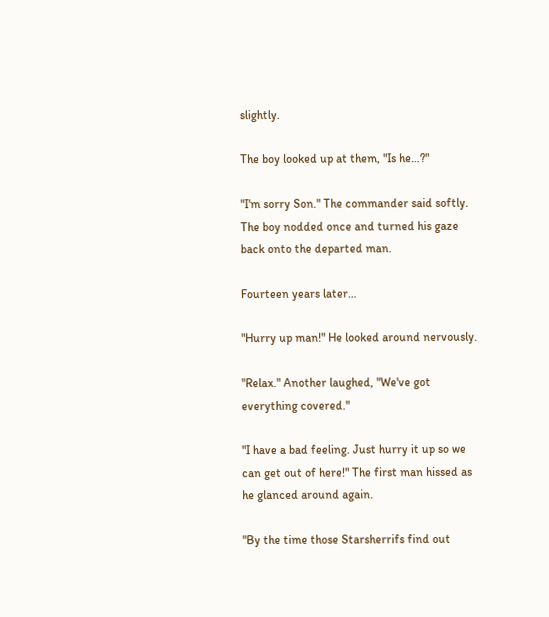slightly.

The boy looked up at them, "Is he…?"

"I'm sorry Son." The commander said softly.
The boy nodded once and turned his gaze back onto the departed man.

Fourteen years later…

"Hurry up man!" He looked around nervously.

"Relax." Another laughed, "We've got everything covered."

"I have a bad feeling. Just hurry it up so we can get out of here!" The first man hissed as he glanced around again.

"By the time those Starsherrifs find out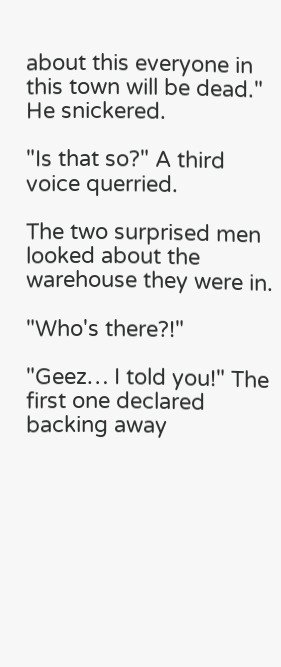about this everyone in this town will be dead." He snickered.

"Is that so?" A third voice querried.

The two surprised men looked about the warehouse they were in.

"Who's there?!"

"Geez… I told you!" The first one declared backing away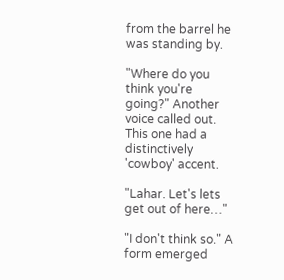from the barrel he was standing by.

"Where do you think you're going?" Another voice called out. This one had a distinctively 'cowboy' accent.

"Lahar. Let's lets get out of here…"

"I don't think so." A form emerged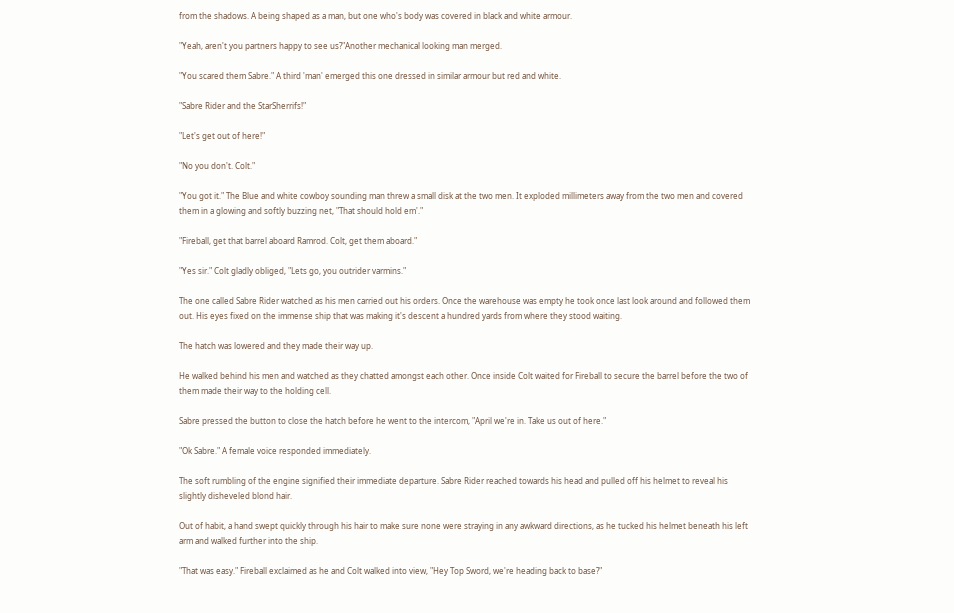from the shadows. A being shaped as a man, but one who's body was covered in black and white armour.

"Yeah, aren't you partners happy to see us?"Another mechanical looking man merged.

"You scared them Sabre." A third 'man' emerged this one dressed in similar armour but red and white.

"Sabre Rider and the StarSherrifs!"

"Let's get out of here!"

"No you don't. Colt."

"You got it." The Blue and white cowboy sounding man threw a small disk at the two men. It exploded millimeters away from the two men and covered them in a glowing and softly buzzing net, "That should hold em'."

"Fireball, get that barrel aboard Ramrod. Colt, get them aboard."

"Yes sir." Colt gladly obliged, "Lets go, you outrider varmins."

The one called Sabre Rider watched as his men carried out his orders. Once the warehouse was empty he took once last look around and followed them out. His eyes fixed on the immense ship that was making it's descent a hundred yards from where they stood waiting.

The hatch was lowered and they made their way up.

He walked behind his men and watched as they chatted amongst each other. Once inside Colt waited for Fireball to secure the barrel before the two of them made their way to the holding cell.

Sabre pressed the button to close the hatch before he went to the intercom, "April we're in. Take us out of here."

"Ok Sabre." A female voice responded immediately.

The soft rumbling of the engine signified their immediate departure. Sabre Rider reached towards his head and pulled off his helmet to reveal his slightly disheveled blond hair.

Out of habit, a hand swept quickly through his hair to make sure none were straying in any awkward directions, as he tucked his helmet beneath his left arm and walked further into the ship.

"That was easy." Fireball exclaimed as he and Colt walked into view, "Hey Top Sword, we're heading back to base?"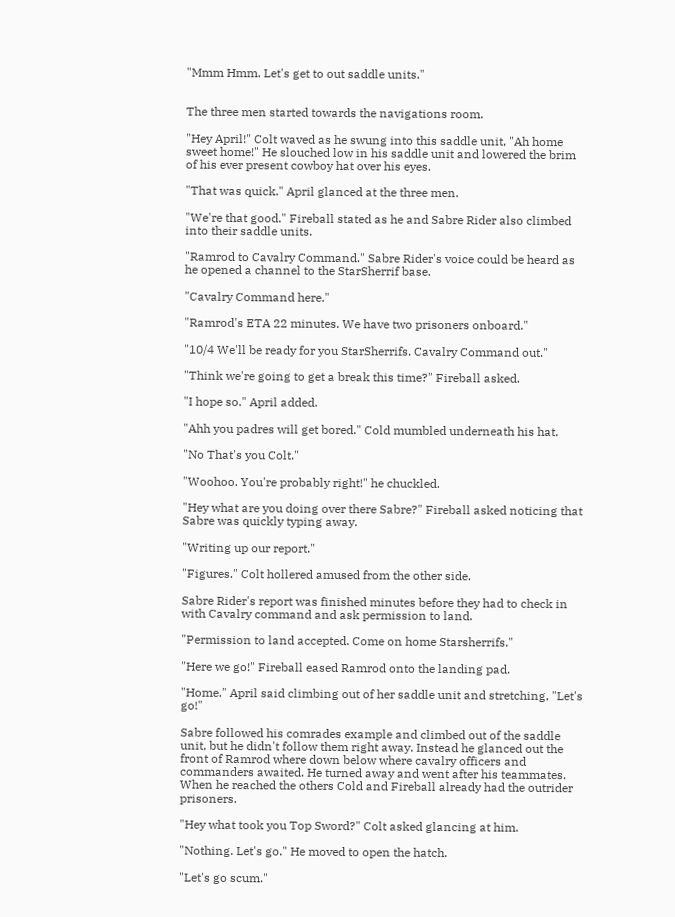"Mmm Hmm. Let's get to out saddle units."


The three men started towards the navigations room.

"Hey April!" Colt waved as he swung into this saddle unit, "Ah home sweet home!" He slouched low in his saddle unit and lowered the brim of his ever present cowboy hat over his eyes.

"That was quick." April glanced at the three men.

"We're that good." Fireball stated as he and Sabre Rider also climbed into their saddle units.

"Ramrod to Cavalry Command." Sabre Rider's voice could be heard as he opened a channel to the StarSherrif base.

"Cavalry Command here."

"Ramrod's ETA 22 minutes. We have two prisoners onboard."

"10/4 We'll be ready for you StarSherrifs. Cavalry Command out."

"Think we're going to get a break this time?" Fireball asked.

"I hope so." April added.

"Ahh you padres will get bored." Cold mumbled underneath his hat.

"No That's you Colt."

"Woohoo. You're probably right!" he chuckled.

"Hey what are you doing over there Sabre?" Fireball asked noticing that Sabre was quickly typing away.

"Writing up our report."

"Figures." Colt hollered amused from the other side.

Sabre Rider's report was finished minutes before they had to check in with Cavalry command and ask permission to land.

"Permission to land accepted. Come on home Starsherrifs."

"Here we go!" Fireball eased Ramrod onto the landing pad.

"Home." April said climbing out of her saddle unit and stretching, "Let's go!"

Sabre followed his comrades example and climbed out of the saddle unit, but he didn't follow them right away. Instead he glanced out the front of Ramrod where down below where cavalry officers and commanders awaited. He turned away and went after his teammates. When he reached the others Cold and Fireball already had the outrider prisoners.

"Hey what took you Top Sword?" Colt asked glancing at him.

"Nothing. Let's go." He moved to open the hatch.

"Let's go scum."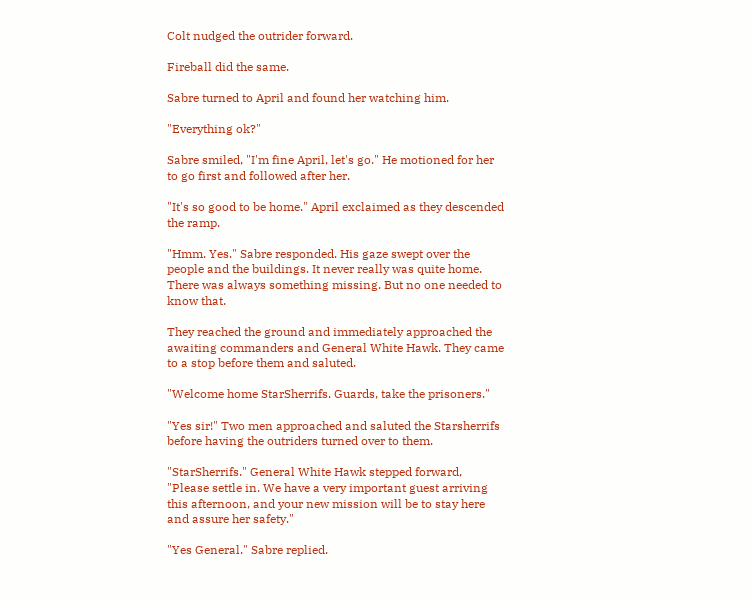Colt nudged the outrider forward.

Fireball did the same.

Sabre turned to April and found her watching him.

"Everything ok?"

Sabre smiled, "I'm fine April, let's go." He motioned for her to go first and followed after her.

"It's so good to be home." April exclaimed as they descended the ramp.

"Hmm. Yes." Sabre responded. His gaze swept over the people and the buildings. It never really was quite home. There was always something missing. But no one needed to know that.

They reached the ground and immediately approached the awaiting commanders and General White Hawk. They came to a stop before them and saluted.

"Welcome home StarSherrifs. Guards, take the prisoners."

"Yes sir!" Two men approached and saluted the Starsherrifs before having the outriders turned over to them.

"StarSherrifs." General White Hawk stepped forward, "Please settle in. We have a very important guest arriving this afternoon, and your new mission will be to stay here and assure her safety."

"Yes General." Sabre replied.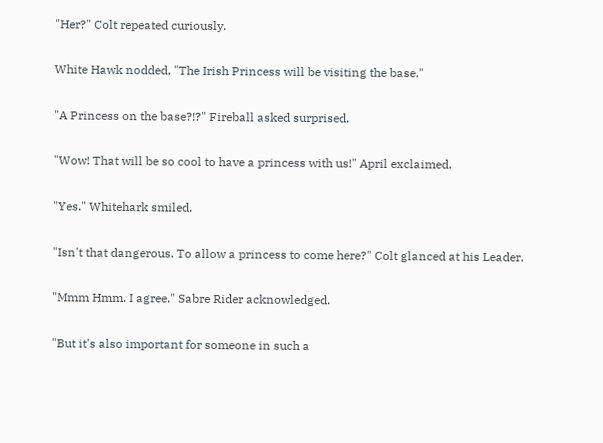"Her?" Colt repeated curiously.

White Hawk nodded, "The Irish Princess will be visiting the base."

"A Princess on the base?!?" Fireball asked surprised.

"Wow! That will be so cool to have a princess with us!" April exclaimed.

"Yes." Whitehark smiled.

"Isn't that dangerous. To allow a princess to come here?" Colt glanced at his Leader.

"Mmm Hmm. I agree." Sabre Rider acknowledged.

"But it's also important for someone in such a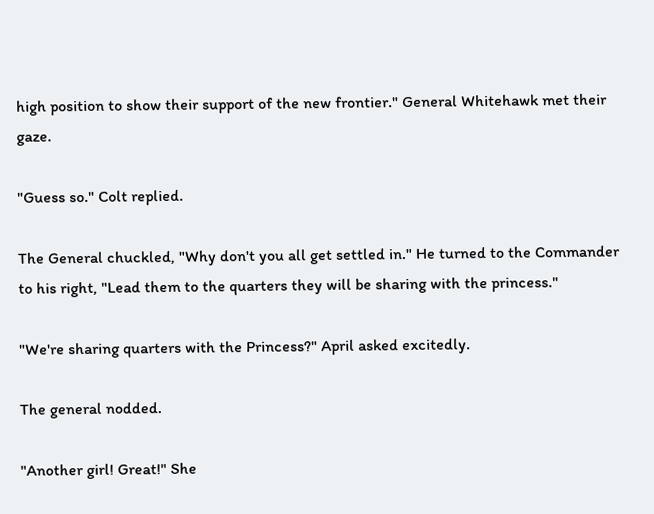high position to show their support of the new frontier." General Whitehawk met their gaze.

"Guess so." Colt replied.

The General chuckled, "Why don't you all get settled in." He turned to the Commander to his right, "Lead them to the quarters they will be sharing with the princess."

"We're sharing quarters with the Princess?" April asked excitedly.

The general nodded.

"Another girl! Great!" She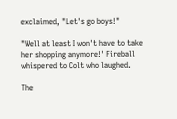exclaimed, "Let's go boys!"

"Well at least I won't have to take her shopping anymore!' Fireball whispered to Colt who laughed.

The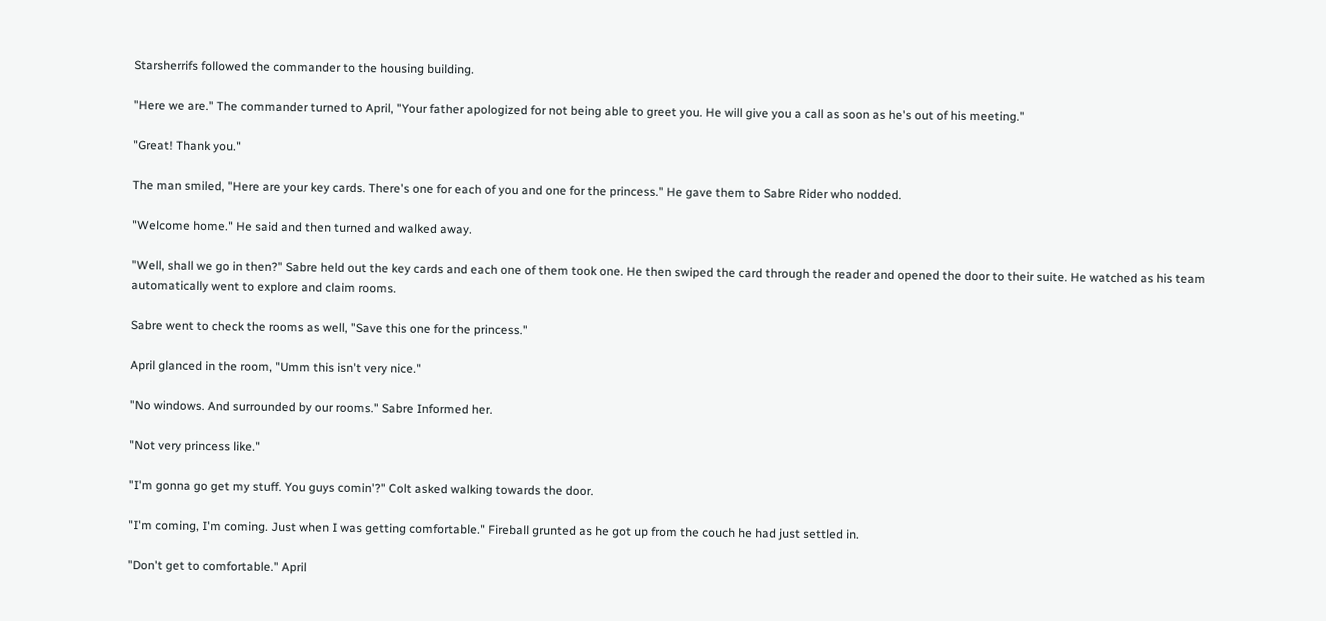Starsherrifs followed the commander to the housing building.

"Here we are." The commander turned to April, "Your father apologized for not being able to greet you. He will give you a call as soon as he's out of his meeting."

"Great! Thank you."

The man smiled, "Here are your key cards. There's one for each of you and one for the princess." He gave them to Sabre Rider who nodded.

"Welcome home." He said and then turned and walked away.

"Well, shall we go in then?" Sabre held out the key cards and each one of them took one. He then swiped the card through the reader and opened the door to their suite. He watched as his team automatically went to explore and claim rooms.

Sabre went to check the rooms as well, "Save this one for the princess."

April glanced in the room, "Umm this isn't very nice."

"No windows. And surrounded by our rooms." Sabre Informed her.

"Not very princess like."

"I'm gonna go get my stuff. You guys comin'?" Colt asked walking towards the door.

"I'm coming, I'm coming. Just when I was getting comfortable." Fireball grunted as he got up from the couch he had just settled in.

"Don't get to comfortable." April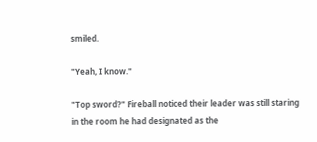smiled.

"Yeah, I know."

"Top sword?" Fireball noticed their leader was still staring in the room he had designated as the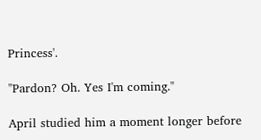Princess'.

"Pardon? Oh. Yes I'm coming."

April studied him a moment longer before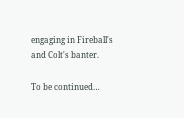engaging in Fireball's and Colt's banter.

To be continued…